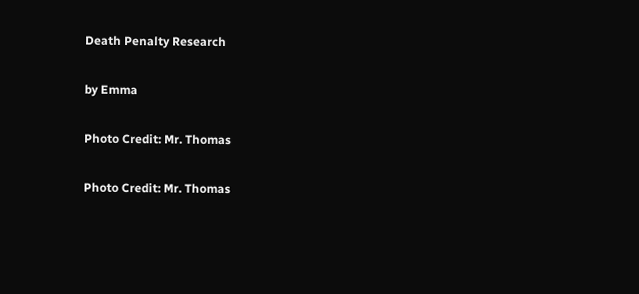Death Penalty Research

by Emma

Photo Credit: Mr. Thomas

Photo Credit: Mr. Thomas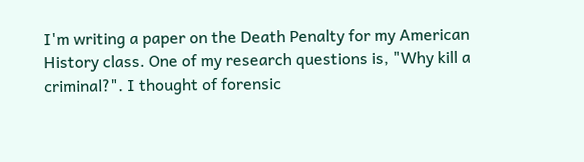I'm writing a paper on the Death Penalty for my American History class. One of my research questions is, "Why kill a criminal?". I thought of forensic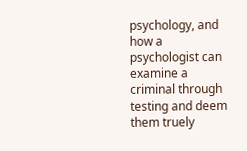psychology, and how a psychologist can examine a criminal through testing and deem them truely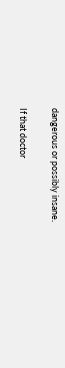dangerous or possibly insane.

If that doctor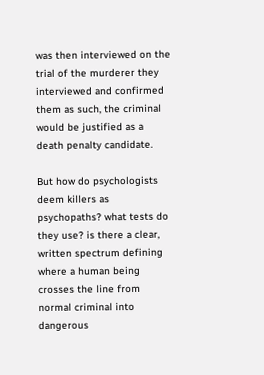was then interviewed on the trial of the murderer they interviewed and confirmed them as such, the criminal would be justified as a death penalty candidate.

But how do psychologists deem killers as psychopaths? what tests do they use? is there a clear, written spectrum defining where a human being crosses the line from normal criminal into dangerous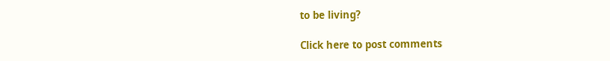to be living?

Click here to post comments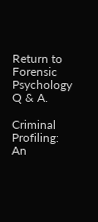Return to Forensic Psychology Q & A.

Criminal Profiling: An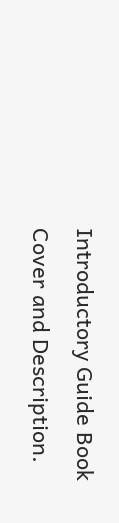Introductory Guide Book Cover and Description.